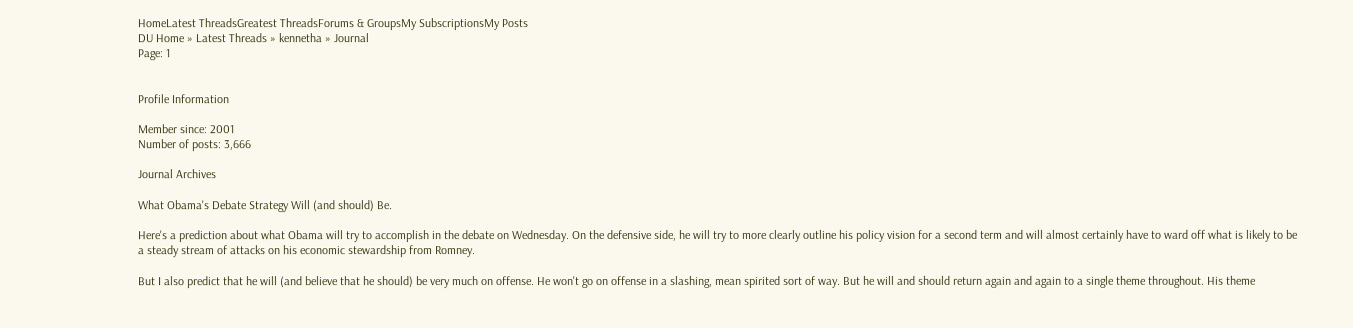HomeLatest ThreadsGreatest ThreadsForums & GroupsMy SubscriptionsMy Posts
DU Home » Latest Threads » kennetha » Journal
Page: 1


Profile Information

Member since: 2001
Number of posts: 3,666

Journal Archives

What Obama's Debate Strategy Will (and should) Be.

Here's a prediction about what Obama will try to accomplish in the debate on Wednesday. On the defensive side, he will try to more clearly outline his policy vision for a second term and will almost certainly have to ward off what is likely to be a steady stream of attacks on his economic stewardship from Romney.

But I also predict that he will (and believe that he should) be very much on offense. He won't go on offense in a slashing, mean spirited sort of way. But he will and should return again and again to a single theme throughout. His theme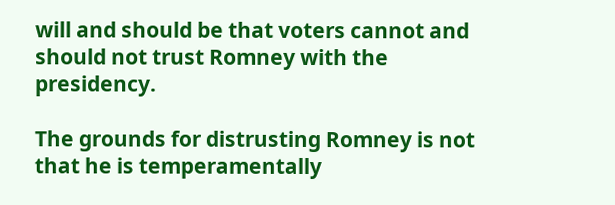will and should be that voters cannot and should not trust Romney with the presidency.

The grounds for distrusting Romney is not that he is temperamentally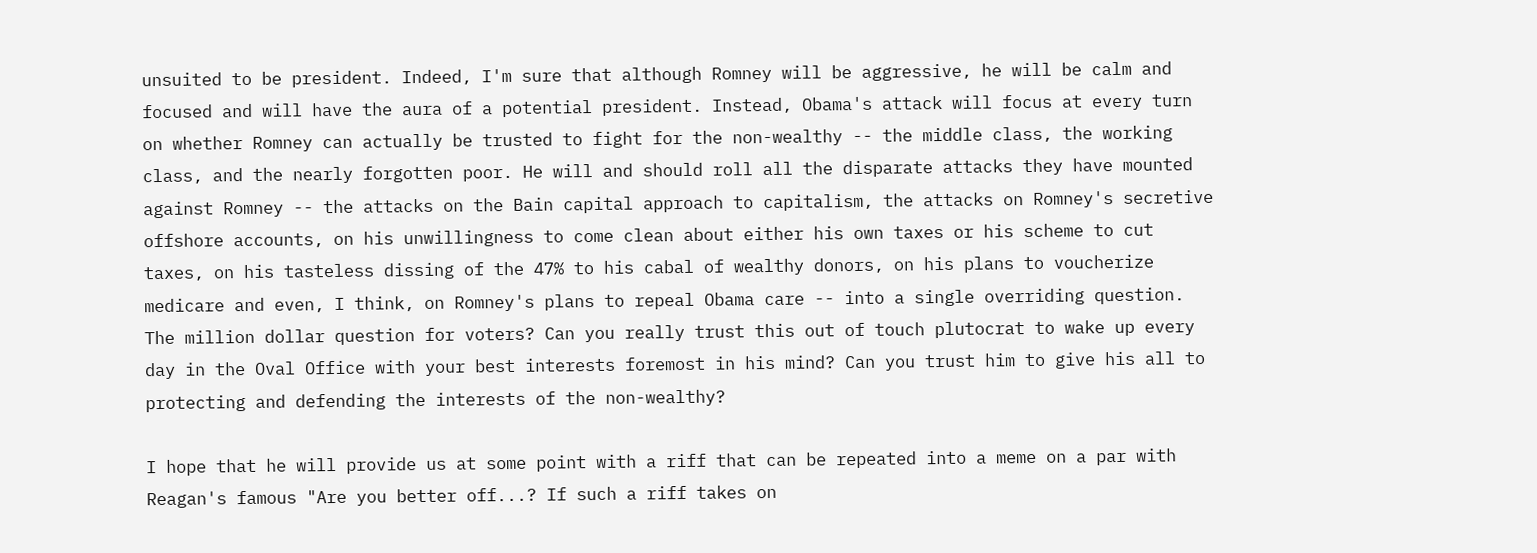unsuited to be president. Indeed, I'm sure that although Romney will be aggressive, he will be calm and focused and will have the aura of a potential president. Instead, Obama's attack will focus at every turn on whether Romney can actually be trusted to fight for the non-wealthy -- the middle class, the working class, and the nearly forgotten poor. He will and should roll all the disparate attacks they have mounted against Romney -- the attacks on the Bain capital approach to capitalism, the attacks on Romney's secretive offshore accounts, on his unwillingness to come clean about either his own taxes or his scheme to cut taxes, on his tasteless dissing of the 47% to his cabal of wealthy donors, on his plans to voucherize medicare and even, I think, on Romney's plans to repeal Obama care -- into a single overriding question. The million dollar question for voters? Can you really trust this out of touch plutocrat to wake up every day in the Oval Office with your best interests foremost in his mind? Can you trust him to give his all to protecting and defending the interests of the non-wealthy?

I hope that he will provide us at some point with a riff that can be repeated into a meme on a par with Reagan's famous "Are you better off...? If such a riff takes on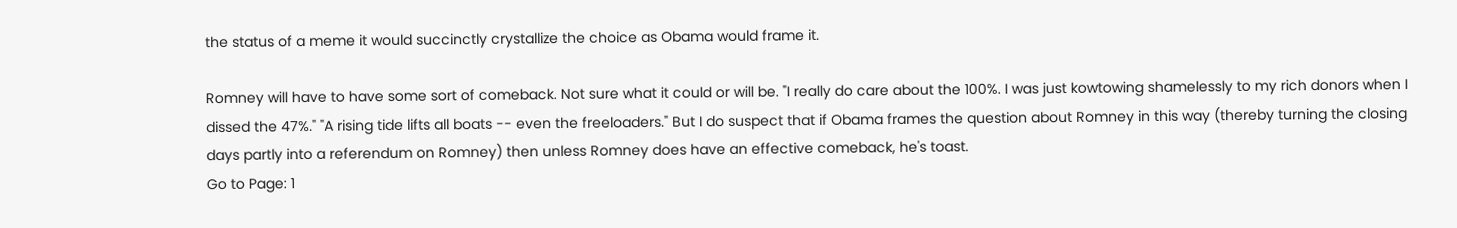the status of a meme it would succinctly crystallize the choice as Obama would frame it.

Romney will have to have some sort of comeback. Not sure what it could or will be. "I really do care about the 100%. I was just kowtowing shamelessly to my rich donors when I dissed the 47%." "A rising tide lifts all boats -- even the freeloaders." But I do suspect that if Obama frames the question about Romney in this way (thereby turning the closing days partly into a referendum on Romney) then unless Romney does have an effective comeback, he's toast.
Go to Page: 1